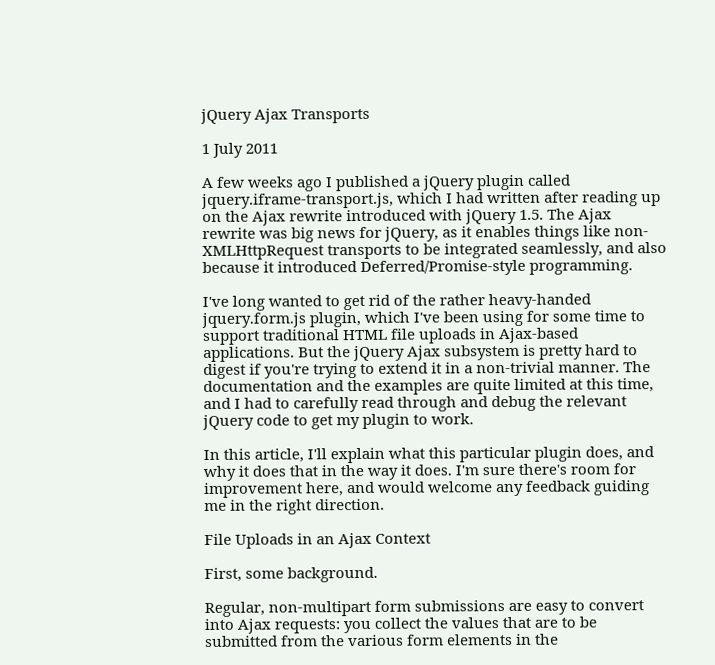jQuery Ajax Transports

1 July 2011

A few weeks ago I published a jQuery plugin called jquery.iframe-transport.js, which I had written after reading up on the Ajax rewrite introduced with jQuery 1.5. The Ajax rewrite was big news for jQuery, as it enables things like non-XMLHttpRequest transports to be integrated seamlessly, and also because it introduced Deferred/Promise-style programming.

I've long wanted to get rid of the rather heavy-handed jquery.form.js plugin, which I've been using for some time to support traditional HTML file uploads in Ajax-based applications. But the jQuery Ajax subsystem is pretty hard to digest if you're trying to extend it in a non-trivial manner. The documentation and the examples are quite limited at this time, and I had to carefully read through and debug the relevant jQuery code to get my plugin to work.

In this article, I'll explain what this particular plugin does, and why it does that in the way it does. I'm sure there's room for improvement here, and would welcome any feedback guiding me in the right direction.

File Uploads in an Ajax Context

First, some background.

Regular, non-multipart form submissions are easy to convert into Ajax requests: you collect the values that are to be submitted from the various form elements in the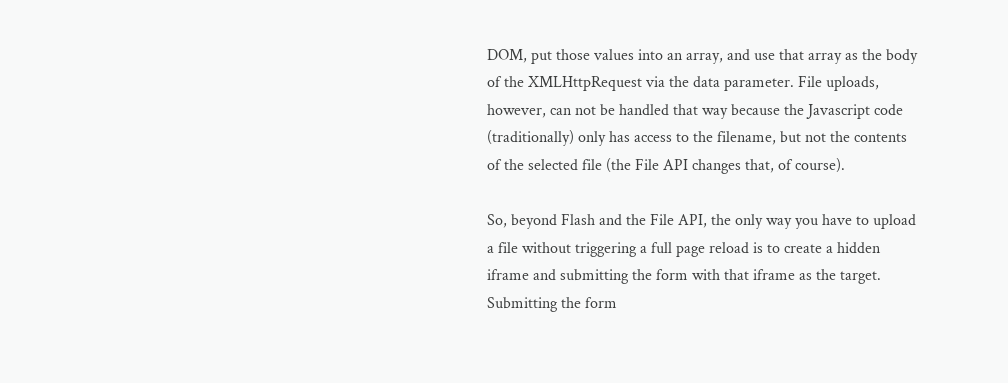DOM, put those values into an array, and use that array as the body of the XMLHttpRequest via the data parameter. File uploads, however, can not be handled that way because the Javascript code (traditionally) only has access to the filename, but not the contents of the selected file (the File API changes that, of course).

So, beyond Flash and the File API, the only way you have to upload a file without triggering a full page reload is to create a hidden iframe and submitting the form with that iframe as the target. Submitting the form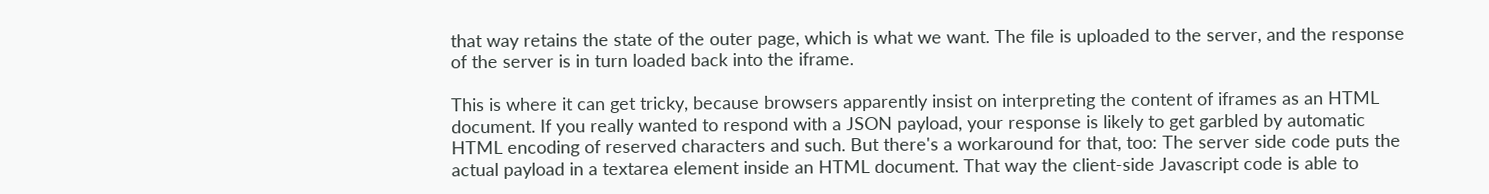that way retains the state of the outer page, which is what we want. The file is uploaded to the server, and the response of the server is in turn loaded back into the iframe.

This is where it can get tricky, because browsers apparently insist on interpreting the content of iframes as an HTML document. If you really wanted to respond with a JSON payload, your response is likely to get garbled by automatic HTML encoding of reserved characters and such. But there's a workaround for that, too: The server side code puts the actual payload in a textarea element inside an HTML document. That way the client-side Javascript code is able to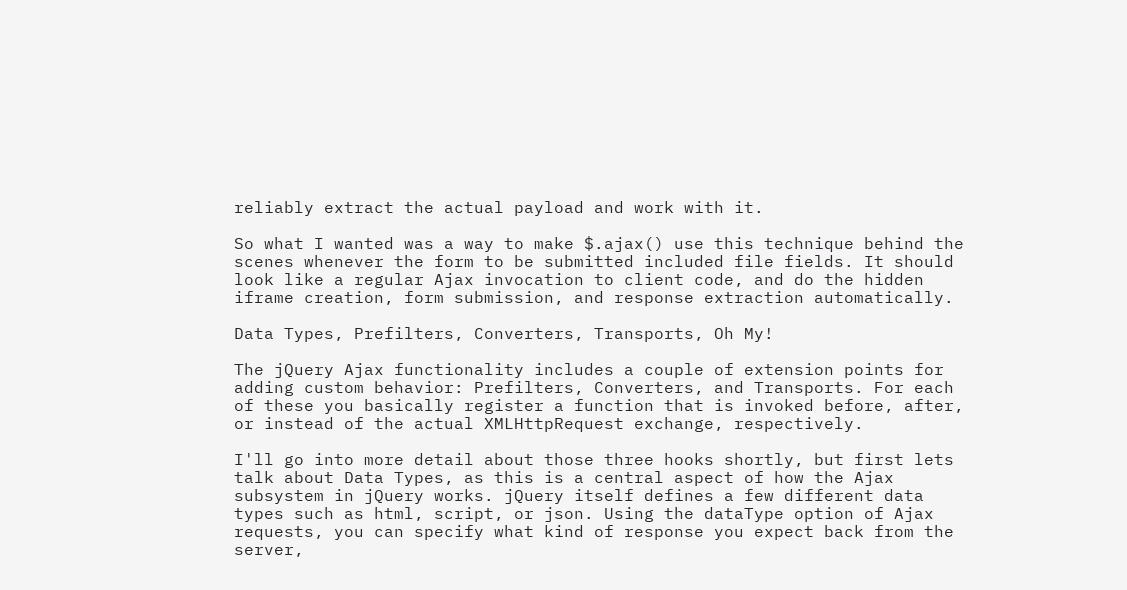reliably extract the actual payload and work with it.

So what I wanted was a way to make $.ajax() use this technique behind the scenes whenever the form to be submitted included file fields. It should look like a regular Ajax invocation to client code, and do the hidden iframe creation, form submission, and response extraction automatically.

Data Types, Prefilters, Converters, Transports, Oh My!

The jQuery Ajax functionality includes a couple of extension points for adding custom behavior: Prefilters, Converters, and Transports. For each of these you basically register a function that is invoked before, after, or instead of the actual XMLHttpRequest exchange, respectively.

I'll go into more detail about those three hooks shortly, but first lets talk about Data Types, as this is a central aspect of how the Ajax subsystem in jQuery works. jQuery itself defines a few different data types such as html, script, or json. Using the dataType option of Ajax requests, you can specify what kind of response you expect back from the server,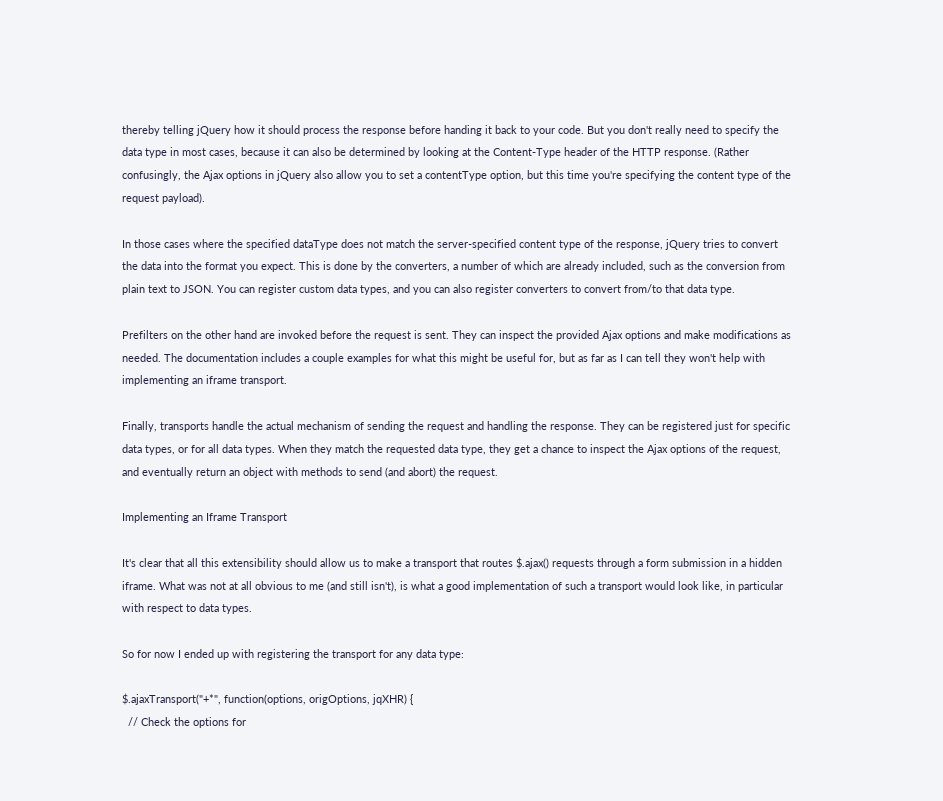thereby telling jQuery how it should process the response before handing it back to your code. But you don't really need to specify the data type in most cases, because it can also be determined by looking at the Content-Type header of the HTTP response. (Rather confusingly, the Ajax options in jQuery also allow you to set a contentType option, but this time you're specifying the content type of the request payload).

In those cases where the specified dataType does not match the server-specified content type of the response, jQuery tries to convert the data into the format you expect. This is done by the converters, a number of which are already included, such as the conversion from plain text to JSON. You can register custom data types, and you can also register converters to convert from/to that data type.

Prefilters on the other hand are invoked before the request is sent. They can inspect the provided Ajax options and make modifications as needed. The documentation includes a couple examples for what this might be useful for, but as far as I can tell they won't help with implementing an iframe transport.

Finally, transports handle the actual mechanism of sending the request and handling the response. They can be registered just for specific data types, or for all data types. When they match the requested data type, they get a chance to inspect the Ajax options of the request, and eventually return an object with methods to send (and abort) the request.

Implementing an Iframe Transport

It's clear that all this extensibility should allow us to make a transport that routes $.ajax() requests through a form submission in a hidden iframe. What was not at all obvious to me (and still isn't), is what a good implementation of such a transport would look like, in particular with respect to data types.

So for now I ended up with registering the transport for any data type:

$.ajaxTransport("+*", function(options, origOptions, jqXHR) {
  // Check the options for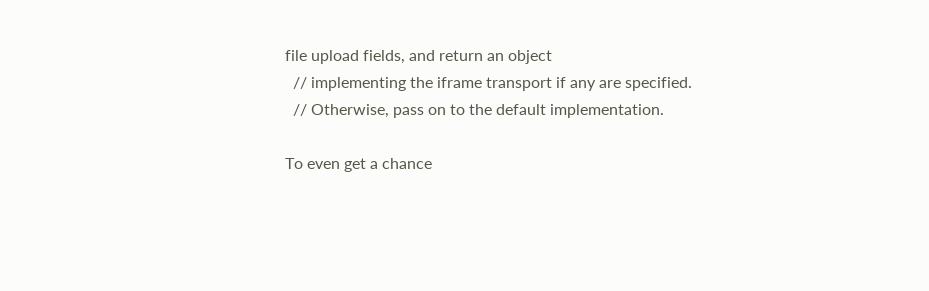file upload fields, and return an object
  // implementing the iframe transport if any are specified.
  // Otherwise, pass on to the default implementation.

To even get a chance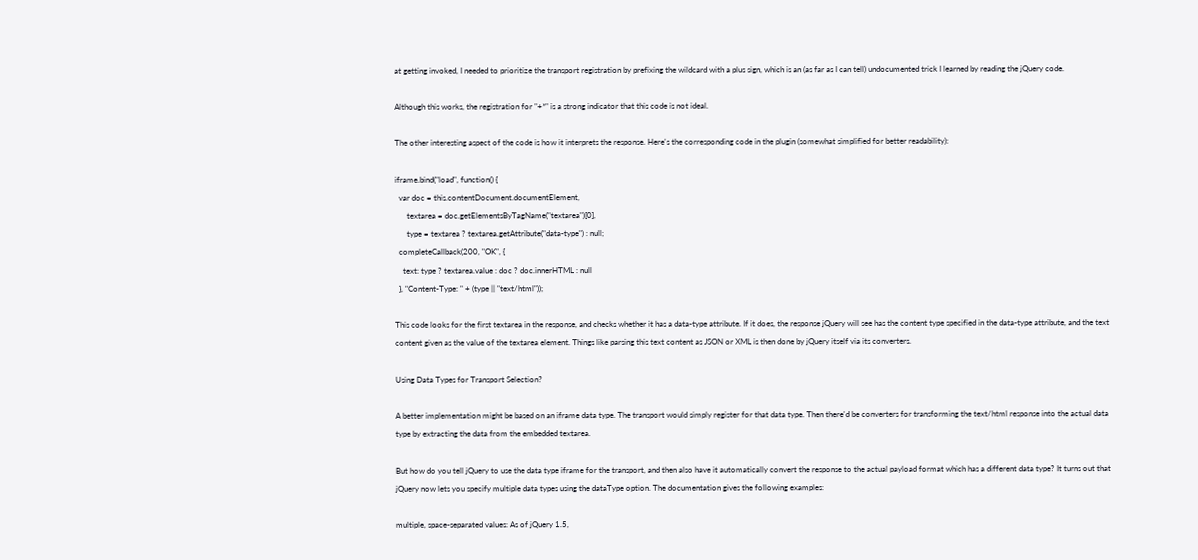at getting invoked, I needed to prioritize the transport registration by prefixing the wildcard with a plus sign, which is an (as far as I can tell) undocumented trick I learned by reading the jQuery code.

Although this works, the registration for "+*" is a strong indicator that this code is not ideal.

The other interesting aspect of the code is how it interprets the response. Here's the corresponding code in the plugin (somewhat simplified for better readability):

iframe.bind("load", function() {
  var doc = this.contentDocument.documentElement,
      textarea = doc.getElementsByTagName("textarea")[0],
      type = textarea ? textarea.getAttribute("data-type") : null;
  completeCallback(200, "OK", {
    text: type ? textarea.value : doc ? doc.innerHTML : null
  }, "Content-Type: " + (type || "text/html"));

This code looks for the first textarea in the response, and checks whether it has a data-type attribute. If it does, the response jQuery will see has the content type specified in the data-type attribute, and the text content given as the value of the textarea element. Things like parsing this text content as JSON or XML is then done by jQuery itself via its converters.

Using Data Types for Transport Selection?

A better implementation might be based on an iframe data type. The transport would simply register for that data type. Then there'd be converters for transforming the text/html response into the actual data type by extracting the data from the embedded textarea.

But how do you tell jQuery to use the data type iframe for the transport, and then also have it automatically convert the response to the actual payload format which has a different data type? It turns out that jQuery now lets you specify multiple data types using the dataType option. The documentation gives the following examples:

multiple, space-separated values: As of jQuery 1.5,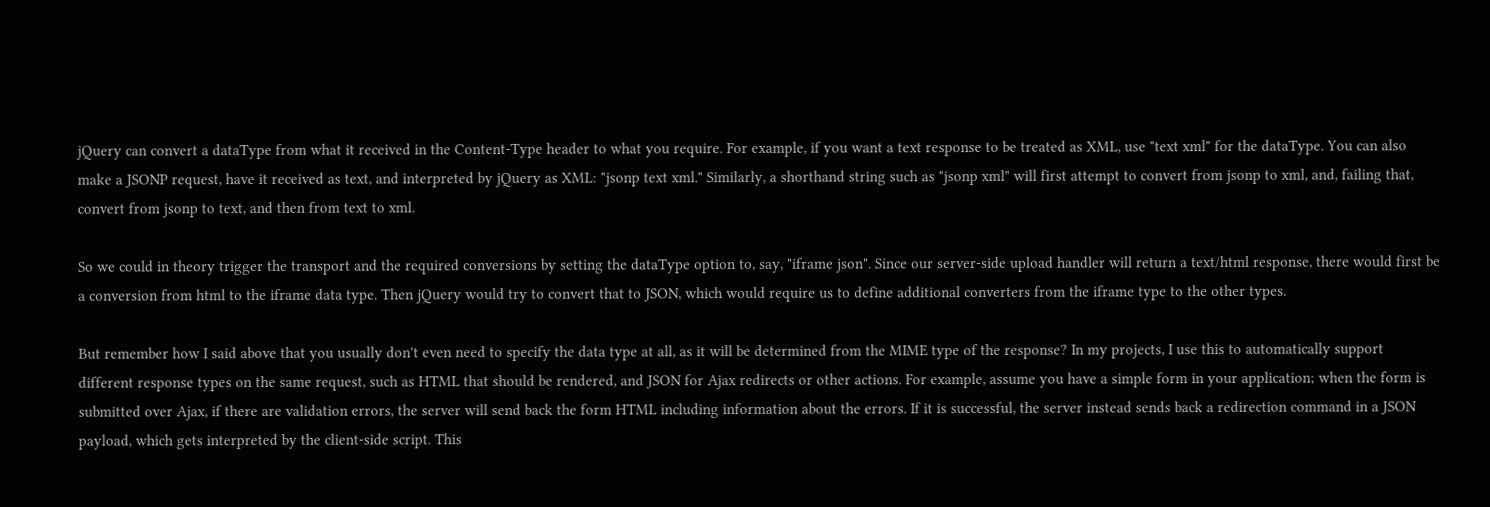jQuery can convert a dataType from what it received in the Content-Type header to what you require. For example, if you want a text response to be treated as XML, use "text xml" for the dataType. You can also make a JSONP request, have it received as text, and interpreted by jQuery as XML: "jsonp text xml." Similarly, a shorthand string such as "jsonp xml" will first attempt to convert from jsonp to xml, and, failing that, convert from jsonp to text, and then from text to xml.

So we could in theory trigger the transport and the required conversions by setting the dataType option to, say, "iframe json". Since our server-side upload handler will return a text/html response, there would first be a conversion from html to the iframe data type. Then jQuery would try to convert that to JSON, which would require us to define additional converters from the iframe type to the other types.

But remember how I said above that you usually don't even need to specify the data type at all, as it will be determined from the MIME type of the response? In my projects, I use this to automatically support different response types on the same request, such as HTML that should be rendered, and JSON for Ajax redirects or other actions. For example, assume you have a simple form in your application; when the form is submitted over Ajax, if there are validation errors, the server will send back the form HTML including information about the errors. If it is successful, the server instead sends back a redirection command in a JSON payload, which gets interpreted by the client-side script. This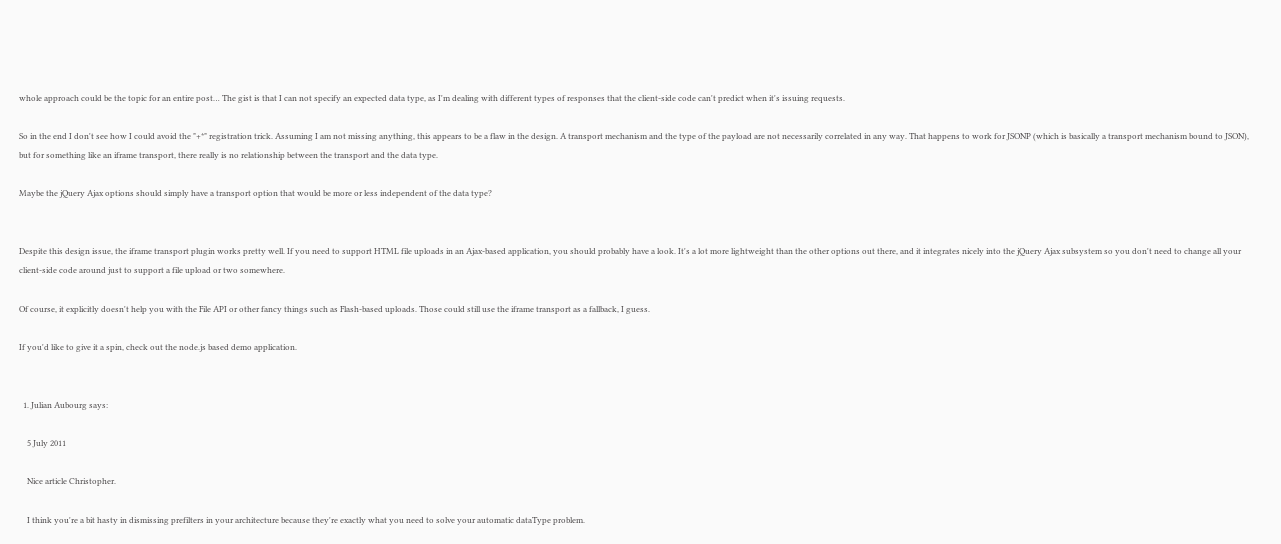whole approach could be the topic for an entire post… The gist is that I can not specify an expected data type, as I'm dealing with different types of responses that the client-side code can't predict when it's issuing requests.

So in the end I don't see how I could avoid the "+*" registration trick. Assuming I am not missing anything, this appears to be a flaw in the design. A transport mechanism and the type of the payload are not necessarily correlated in any way. That happens to work for JSONP (which is basically a transport mechanism bound to JSON), but for something like an iframe transport, there really is no relationship between the transport and the data type.

Maybe the jQuery Ajax options should simply have a transport option that would be more or less independent of the data type?


Despite this design issue, the iframe transport plugin works pretty well. If you need to support HTML file uploads in an Ajax-based application, you should probably have a look. It's a lot more lightweight than the other options out there, and it integrates nicely into the jQuery Ajax subsystem so you don't need to change all your client-side code around just to support a file upload or two somewhere.

Of course, it explicitly doesn't help you with the File API or other fancy things such as Flash-based uploads. Those could still use the iframe transport as a fallback, I guess.

If you'd like to give it a spin, check out the node.js based demo application.


  1. Julian Aubourg says:

    5 July 2011

    Nice article Christopher.

    I think you're a bit hasty in dismissing prefilters in your architecture because they're exactly what you need to solve your automatic dataType problem.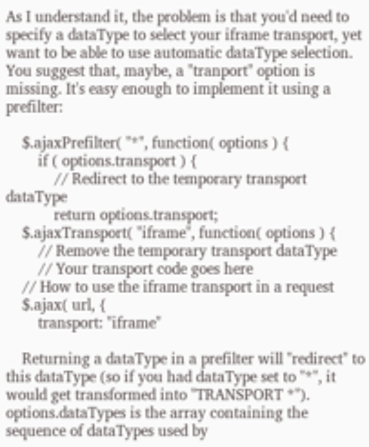As I understand it, the problem is that you'd need to specify a dataType to select your iframe transport, yet want to be able to use automatic dataType selection. You suggest that, maybe, a "tranport" option is missing. It's easy enough to implement it using a prefilter:

    $.ajaxPrefilter( "*", function( options ) {
        if ( options.transport ) {
            // Redirect to the temporary transport dataType
            return options.transport;
    $.ajaxTransport( "iframe", function( options ) {
        // Remove the temporary transport dataType
        // Your transport code goes here
    // How to use the iframe transport in a request
    $.ajax( url, {
        transport: "iframe"

    Returning a dataType in a prefilter will "redirect" to this dataType (so if you had dataType set to "*", it would get transformed into "TRANSPORT *"). options.dataTypes is the array containing the sequence of dataTypes used by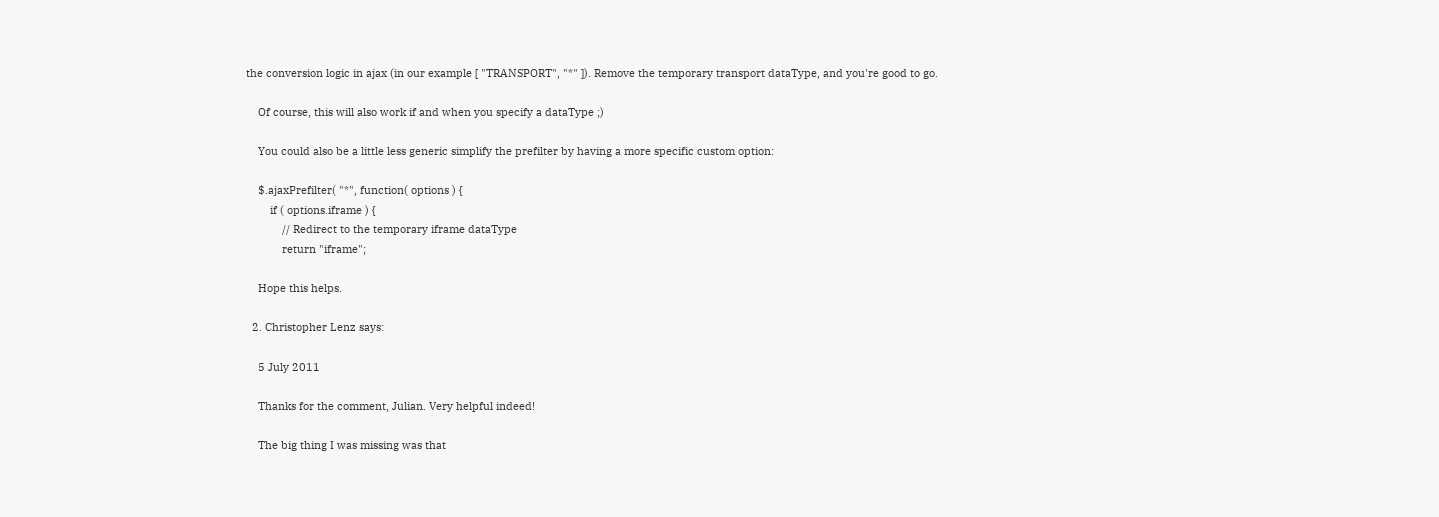the conversion logic in ajax (in our example [ "TRANSPORT", "*" ]). Remove the temporary transport dataType, and you're good to go.

    Of course, this will also work if and when you specify a dataType ;)

    You could also be a little less generic simplify the prefilter by having a more specific custom option:

    $.ajaxPrefilter( "*", function( options ) {
        if ( options.iframe ) {
            // Redirect to the temporary iframe dataType
            return "iframe";

    Hope this helps.

  2. Christopher Lenz says:

    5 July 2011

    Thanks for the comment, Julian. Very helpful indeed!

    The big thing I was missing was that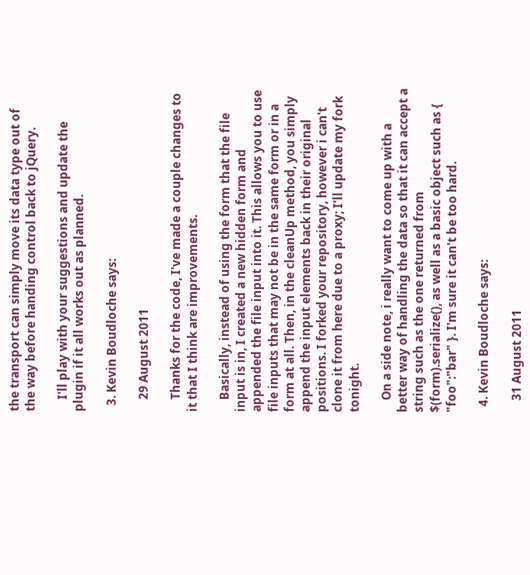the transport can simply move its data type out of the way before handing control back to jQuery.

    I'll play with your suggestions and update the plugin if it all works out as planned.

  3. Kevin Boudloche says:

    29 August 2011

    Thanks for the code, I've made a couple changes to it that I think are improvements.

    Basically, instead of using the form that the file input is in, I created a new hidden form and appended the file input into it. This allows you to use file inputs that may not be in the same form or in a form at all. Then, in the cleanUp method, you simply append the input elements back in their original positions. I forked your repository, however i can't clone it from here due to a proxy; I'll update my fork tonight.

    On a side note, i really want to come up with a better way of handling the data so that it can accept a string such as the one returned from $(form).serialize(), as well as a basic object such as { "foo":"bar" }. I'm sure it can't be too hard.

  4. Kevin Boudloche says:

    31 August 2011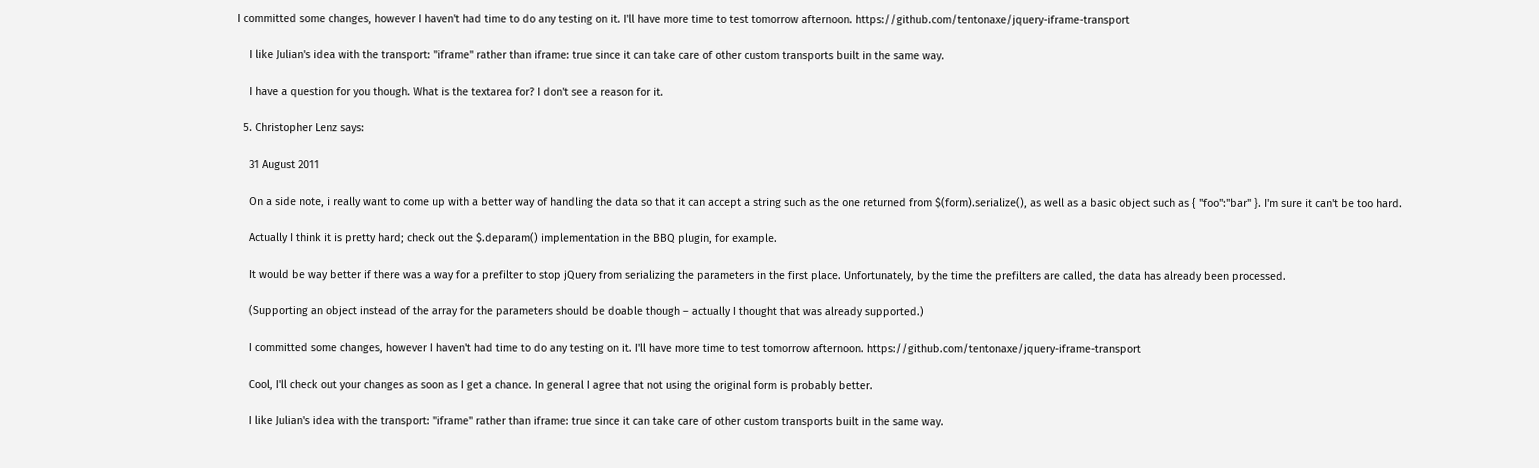I committed some changes, however I haven't had time to do any testing on it. I'll have more time to test tomorrow afternoon. https://github.com/tentonaxe/jquery-iframe-transport

    I like Julian's idea with the transport: "iframe" rather than iframe: true since it can take care of other custom transports built in the same way.

    I have a question for you though. What is the textarea for? I don't see a reason for it.

  5. Christopher Lenz says:

    31 August 2011

    On a side note, i really want to come up with a better way of handling the data so that it can accept a string such as the one returned from $(form).serialize(), as well as a basic object such as { "foo":"bar" }. I'm sure it can't be too hard.

    Actually I think it is pretty hard; check out the $.deparam() implementation in the BBQ plugin, for example.

    It would be way better if there was a way for a prefilter to stop jQuery from serializing the parameters in the first place. Unfortunately, by the time the prefilters are called, the data has already been processed.

    (Supporting an object instead of the array for the parameters should be doable though – actually I thought that was already supported.)

    I committed some changes, however I haven't had time to do any testing on it. I'll have more time to test tomorrow afternoon. https://github.com/tentonaxe/jquery-iframe-transport

    Cool, I'll check out your changes as soon as I get a chance. In general I agree that not using the original form is probably better.

    I like Julian's idea with the transport: "iframe" rather than iframe: true since it can take care of other custom transports built in the same way.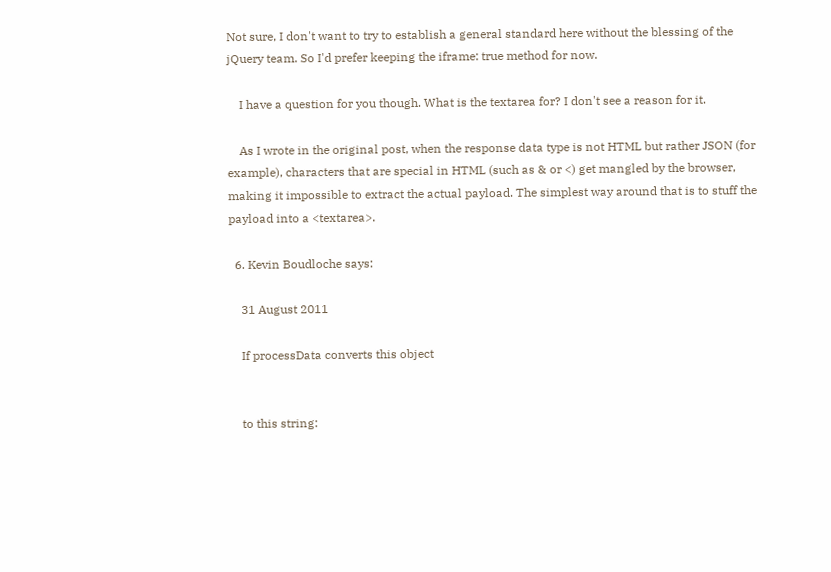Not sure, I don't want to try to establish a general standard here without the blessing of the jQuery team. So I'd prefer keeping the iframe: true method for now.

    I have a question for you though. What is the textarea for? I don't see a reason for it.

    As I wrote in the original post, when the response data type is not HTML but rather JSON (for example), characters that are special in HTML (such as & or <) get mangled by the browser, making it impossible to extract the actual payload. The simplest way around that is to stuff the payload into a <textarea>.

  6. Kevin Boudloche says:

    31 August 2011

    If processData converts this object


    to this string: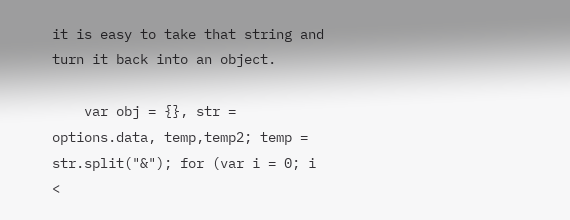it is easy to take that string and turn it back into an object.

    var obj = {}, str = options.data, temp,temp2; temp = str.split("&"); for (var i = 0; i <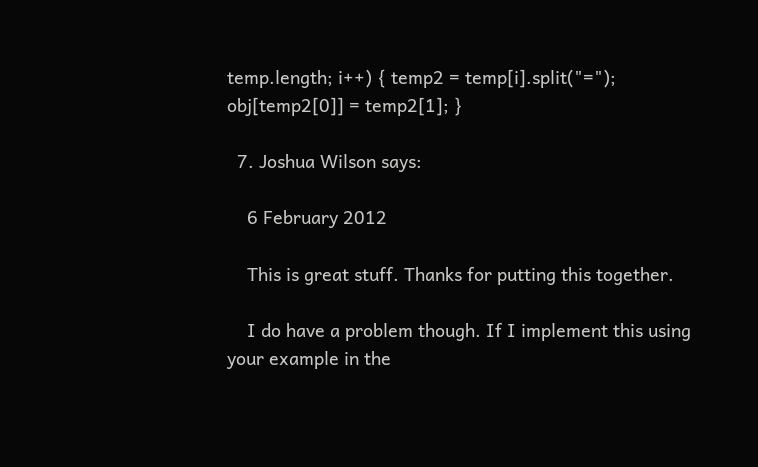temp.length; i++) { temp2 = temp[i].split("="); obj[temp2[0]] = temp2[1]; }

  7. Joshua Wilson says:

    6 February 2012

    This is great stuff. Thanks for putting this together.

    I do have a problem though. If I implement this using your example in the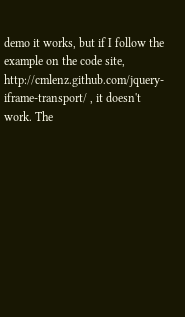demo it works, but if I follow the example on the code site, http://cmlenz.github.com/jquery-iframe-transport/ , it doesn't work. The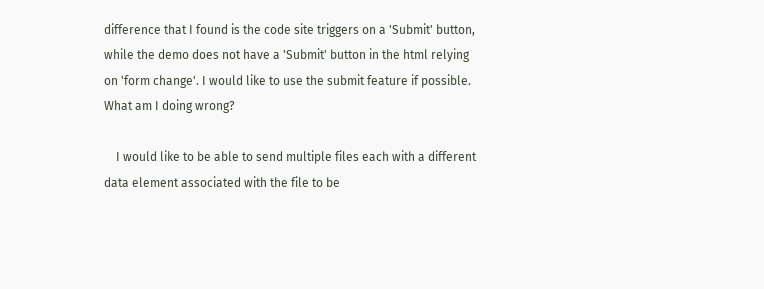difference that I found is the code site triggers on a 'Submit' button, while the demo does not have a 'Submit' button in the html relying on 'form change'. I would like to use the submit feature if possible. What am I doing wrong?

    I would like to be able to send multiple files each with a different data element associated with the file to be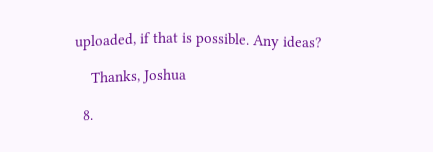uploaded, if that is possible. Any ideas?

    Thanks, Joshua

  8.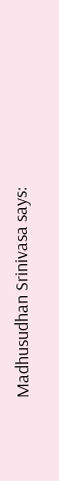Madhusudhan Srinivasa says: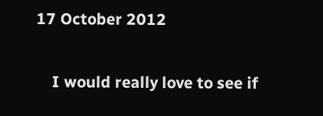17 October 2012

    I would really love to see if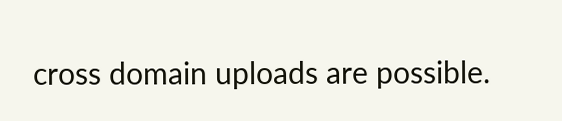cross domain uploads are possible.